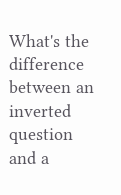What's the difference between an inverted question and a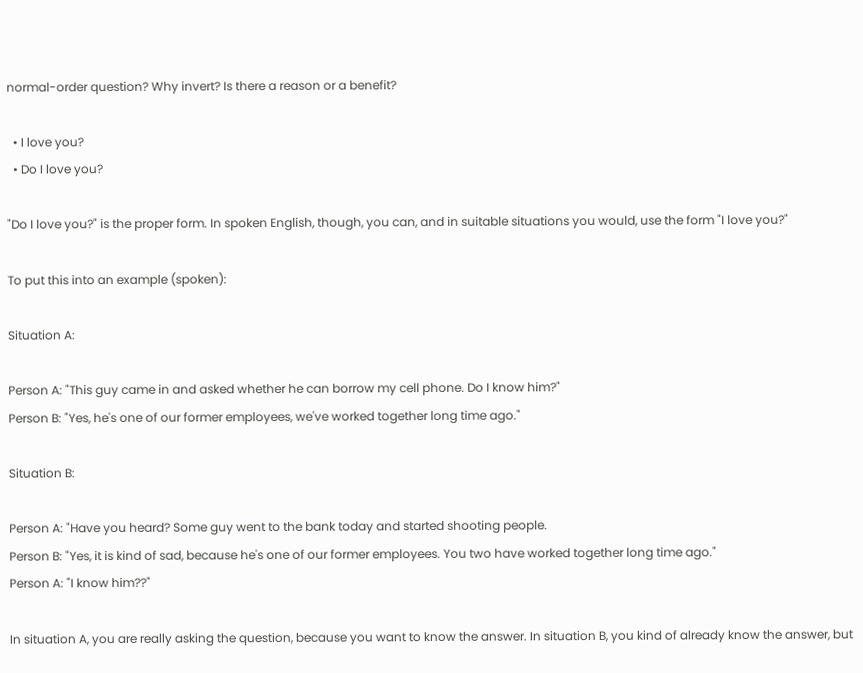normal-order question? Why invert? Is there a reason or a benefit?

  • I love you?
  • Do I love you?

"Do I love you?" is the proper form. In spoken English, though, you can, and in suitable situations you would, use the form "I love you?"

To put this into an example (spoken):

Situation A:

Person A: "This guy came in and asked whether he can borrow my cell phone. Do I know him?"
Person B: "Yes, he's one of our former employees, we've worked together long time ago."

Situation B:

Person A: "Have you heard? Some guy went to the bank today and started shooting people.
Person B: "Yes, it is kind of sad, because he's one of our former employees. You two have worked together long time ago."
Person A: "I know him??"

In situation A, you are really asking the question, because you want to know the answer. In situation B, you kind of already know the answer, but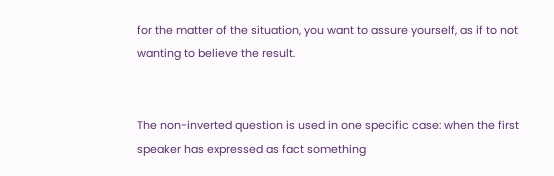for the matter of the situation, you want to assure yourself, as if to not wanting to believe the result.


The non-inverted question is used in one specific case: when the first speaker has expressed as fact something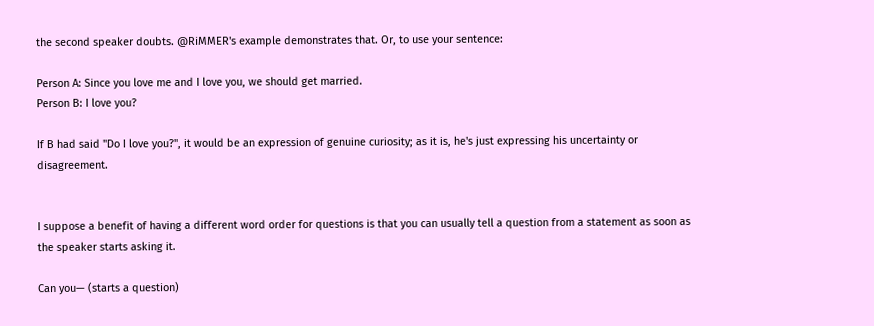the second speaker doubts. @RiMMER's example demonstrates that. Or, to use your sentence:

Person A: Since you love me and I love you, we should get married.
Person B: I love you?

If B had said "Do I love you?", it would be an expression of genuine curiosity; as it is, he's just expressing his uncertainty or disagreement.


I suppose a benefit of having a different word order for questions is that you can usually tell a question from a statement as soon as the speaker starts asking it.

Can you— (starts a question)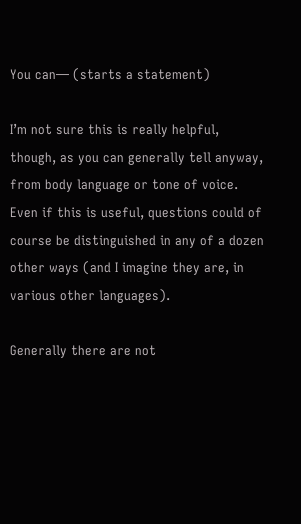You can— (starts a statement)

I’m not sure this is really helpful, though, as you can generally tell anyway, from body language or tone of voice. Even if this is useful, questions could of course be distinguished in any of a dozen other ways (and I imagine they are, in various other languages).

Generally there are not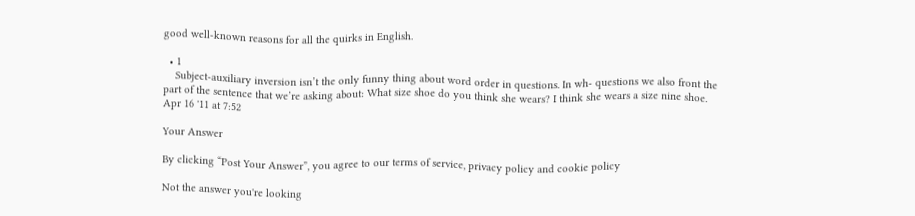good well-known reasons for all the quirks in English.

  • 1
    Subject-auxiliary inversion isn’t the only funny thing about word order in questions. In wh- questions we also front the part of the sentence that we’re asking about: What size shoe do you think she wears? I think she wears a size nine shoe. Apr 16 '11 at 7:52

Your Answer

By clicking “Post Your Answer”, you agree to our terms of service, privacy policy and cookie policy

Not the answer you're looking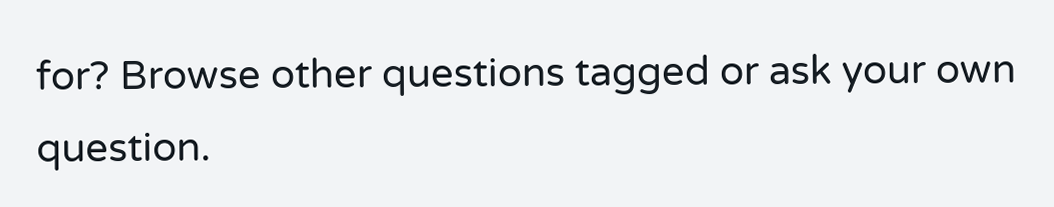for? Browse other questions tagged or ask your own question.